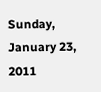Sunday, January 23, 2011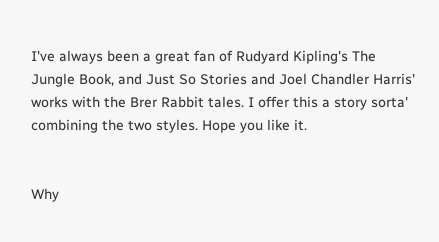I've always been a great fan of Rudyard Kipling's The Jungle Book, and Just So Stories and Joel Chandler Harris' works with the Brer Rabbit tales. I offer this a story sorta' combining the two styles. Hope you like it.


Why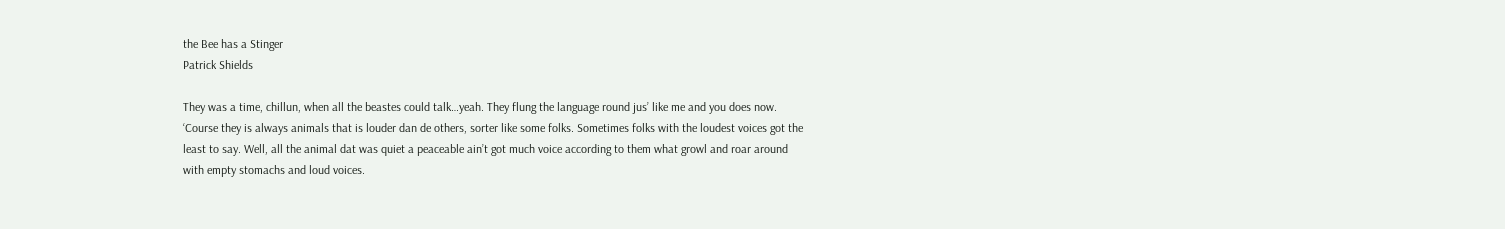the Bee has a Stinger
Patrick Shields

They was a time, chillun, when all the beastes could talk…yeah. They flung the language round jus’ like me and you does now. ‘Course they is always animals that is louder dan de others, sorter like some folks. Sometimes folks with the loudest voices got the least to say. Well, all the animal dat was quiet a peaceable ain’t got much voice according to them what growl and roar around with empty stomachs and loud voices.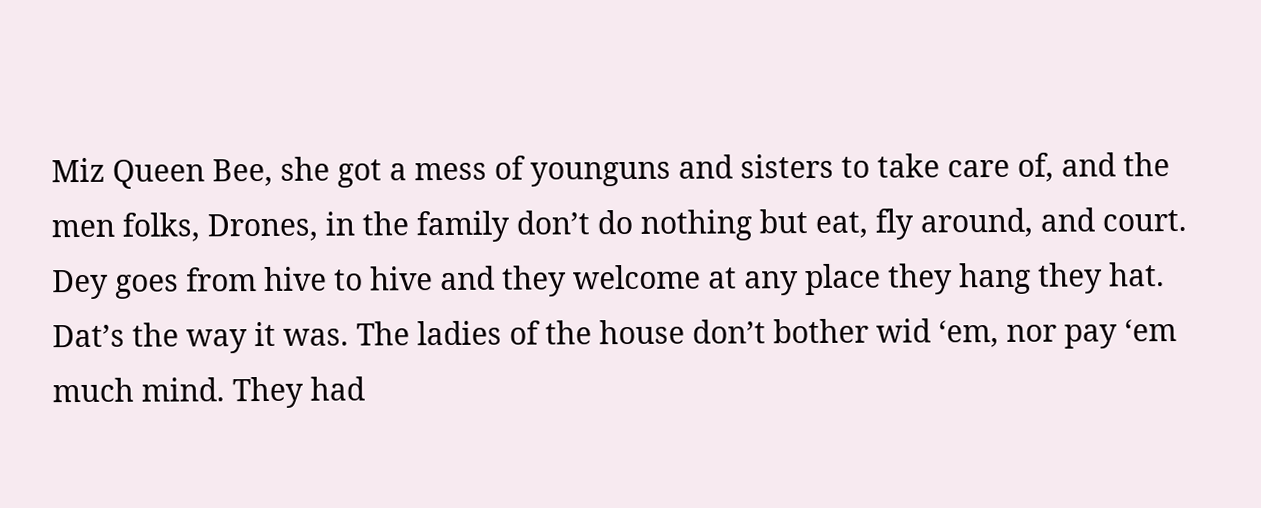Miz Queen Bee, she got a mess of younguns and sisters to take care of, and the men folks, Drones, in the family don’t do nothing but eat, fly around, and court. Dey goes from hive to hive and they welcome at any place they hang they hat. Dat’s the way it was. The ladies of the house don’t bother wid ‘em, nor pay ‘em much mind. They had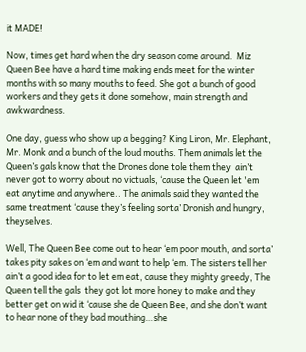it MADE!

Now, times get hard when the dry season come around.  Miz Queen Bee have a hard time making ends meet for the winter months with so many mouths to feed. She got a bunch of good workers and they gets it done somehow, main strength and awkwardness.

One day, guess who show up a begging? King Liron, Mr. Elephant, Mr. Monk and a bunch of the loud mouths. Them animals let the Queen’s gals know that the Drones done tole them they  ain’t  never got to worry about no victuals, ‘cause the Queen let 'em eat anytime and anywhere.. The animals said they wanted the same treatment ‘cause they’s feeling sorta’ Dronish and hungry, theyselves.

Well, The Queen Bee come out to hear ‘em poor mouth, and sorta’ takes pity sakes on ‘em and want to help ‘em. The sisters tell her ain’t a good idea for to let em eat, cause they mighty greedy, The Queen tell the gals  they got lot more honey to make and they better get on wid it ‘cause she de Queen Bee, and she don’t want to hear none of they bad mouthing…she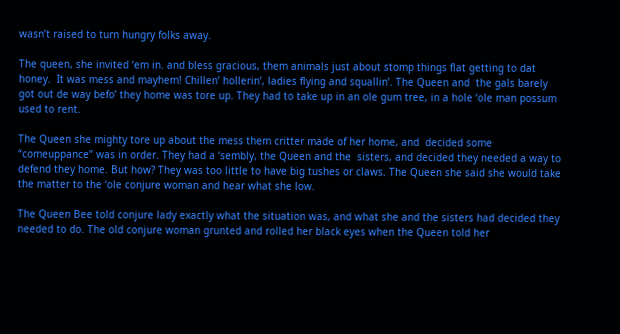wasn’t raised to turn hungry folks away.

The queen, she invited ‘em in. and bless gracious, them animals just about stomp things flat getting to dat honey.  It was mess and mayhem! Chillen’ hollerin’, ladies flying and squallin’. The Queen and  the gals barely got out de way befo’ they home was tore up. They had to take up in an ole gum tree, in a hole ‘ole man possum used to rent.

The Queen she mighty tore up about the mess them critter made of her home, and  decided some “comeuppance” was in order. They had a ‘sembly, the Queen and the  sisters, and decided they needed a way to defend they home. But how? They was too little to have big tushes or claws. The Queen she said she would take the matter to the ‘ole conjure woman and hear what she low.

The Queen Bee told conjure lady exactly what the situation was, and what she and the sisters had decided they needed to do. The old conjure woman grunted and rolled her black eyes when the Queen told her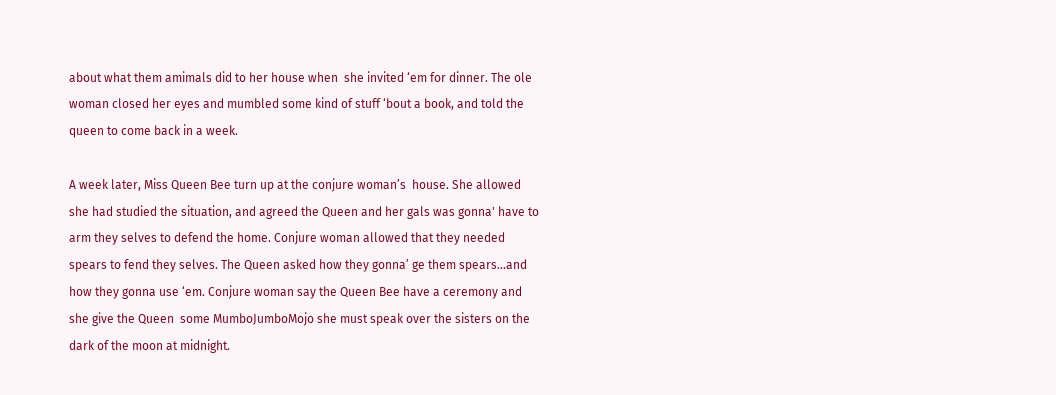about what them amimals did to her house when  she invited ‘em for dinner. The ole woman closed her eyes and mumbled some kind of stuff ‘bout a book, and told the queen to come back in a week.

A week later, Miss Queen Bee turn up at the conjure woman’s  house. She allowed she had studied the situation, and agreed the Queen and her gals was gonna' have to arm they selves to defend the home. Conjure woman allowed that they needed spears to fend they selves. The Queen asked how they gonna’ ge them spears…and how they gonna use ‘em. Conjure woman say the Queen Bee have a ceremony and she give the Queen  some MumboJumboMojo she must speak over the sisters on the dark of the moon at midnight.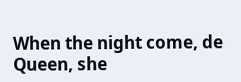When the night come, de Queen, she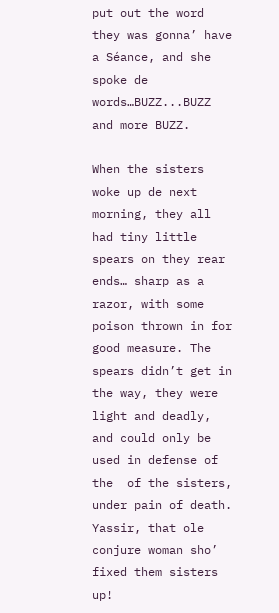put out the word they was gonna’ have a Séance, and she spoke de words…BUZZ...BUZZ and more BUZZ.

When the sisters woke up de next morning, they all had tiny little spears on they rear ends… sharp as a razor, with some poison thrown in for good measure. The spears didn’t get in the way, they were light and deadly, and could only be used in defense of the  of the sisters, under pain of death. Yassir, that ole conjure woman sho’ fixed them sisters up!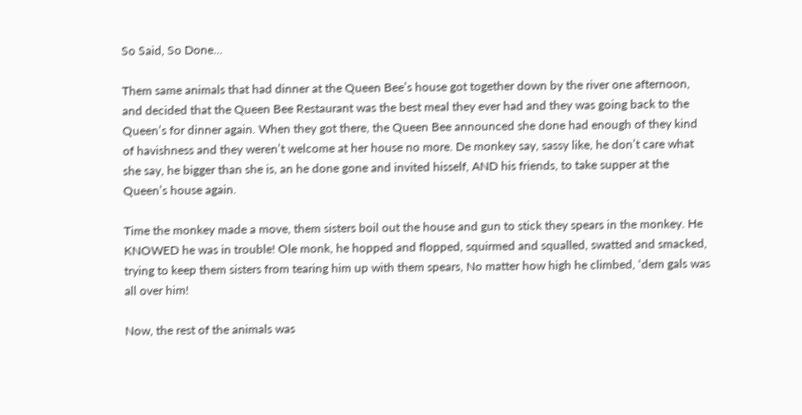So Said, So Done…

Them same animals that had dinner at the Queen Bee’s house got together down by the river one afternoon, and decided that the Queen Bee Restaurant was the best meal they ever had and they was going back to the Queen’s for dinner again. When they got there, the Queen Bee announced she done had enough of they kind of havishness and they weren’t welcome at her house no more. De monkey say, sassy like, he don’t care what she say, he bigger than she is, an he done gone and invited hisself, AND his friends, to take supper at the Queen’s house again.

Time the monkey made a move, them sisters boil out the house and gun to stick they spears in the monkey. He KNOWED he was in trouble! Ole monk, he hopped and flopped, squirmed and squalled, swatted and smacked, trying to keep them sisters from tearing him up with them spears, No matter how high he climbed, ‘dem gals was all over him!

Now, the rest of the animals was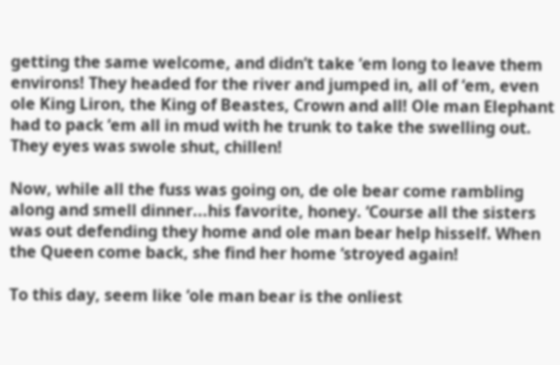getting the same welcome, and didn’t take ‘em long to leave them environs! They headed for the river and jumped in, all of ‘em, even ole King Liron, the King of Beastes, Crown and all! Ole man Elephant had to pack ‘em all in mud with he trunk to take the swelling out. They eyes was swole shut, chillen!

Now, while all the fuss was going on, de ole bear come rambling along and smell dinner...his favorite, honey. ‘Course all the sisters was out defending they home and ole man bear help hisself. When the Queen come back, she find her home ‘stroyed again!

To this day, seem like ‘ole man bear is the onliest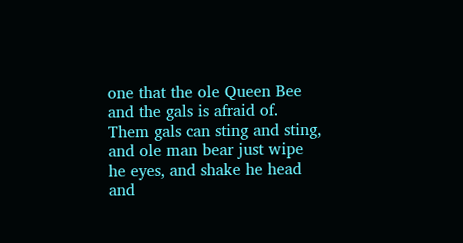one that the ole Queen Bee and the gals is afraid of. Them gals can sting and sting, and ole man bear just wipe he eyes, and shake he head and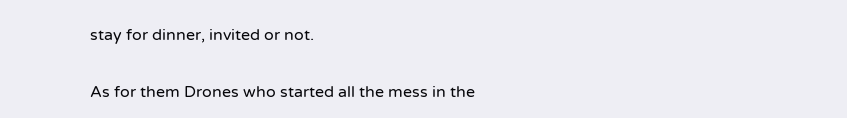stay for dinner, invited or not.

As for them Drones who started all the mess in the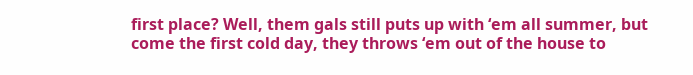first place? Well, them gals still puts up with ‘em all summer, but come the first cold day, they throws ‘em out of the house to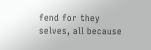fend for they selves, all because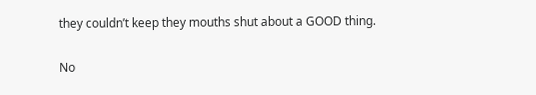they couldn’t keep they mouths shut about a GOOD thing.

No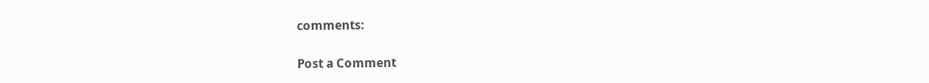comments:

Post a Comment